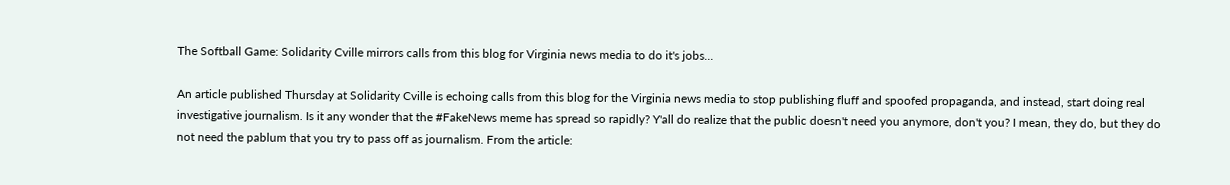The Softball Game: Solidarity Cville mirrors calls from this blog for Virginia news media to do it's jobs...

An article published Thursday at Solidarity Cville is echoing calls from this blog for the Virginia news media to stop publishing fluff and spoofed propaganda, and instead, start doing real investigative journalism. Is it any wonder that the #FakeNews meme has spread so rapidly? Y'all do realize that the public doesn't need you anymore, don't you? I mean, they do, but they do not need the pablum that you try to pass off as journalism. From the article: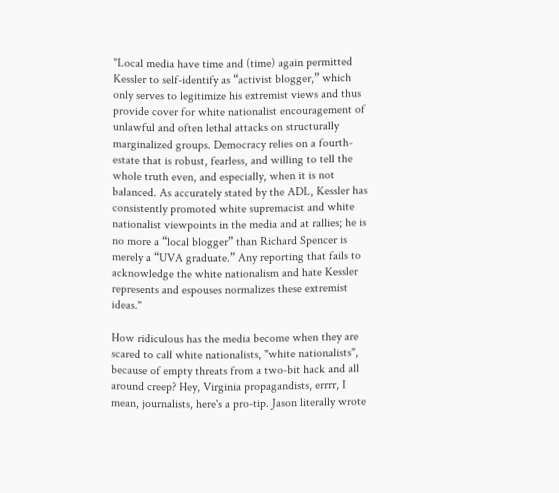"Local media have time and (time) again permitted Kessler to self-identify as “activist blogger,” which only serves to legitimize his extremist views and thus provide cover for white nationalist encouragement of unlawful and often lethal attacks on structurally marginalized groups. Democracy relies on a fourth-estate that is robust, fearless, and willing to tell the whole truth even, and especially, when it is not balanced. As accurately stated by the ADL, Kessler has consistently promoted white supremacist and white nationalist viewpoints in the media and at rallies; he is no more a “local blogger” than Richard Spencer is merely a “UVA graduate.” Any reporting that fails to acknowledge the white nationalism and hate Kessler represents and espouses normalizes these extremist ideas."

How ridiculous has the media become when they are scared to call white nationalists, "white nationalists", because of empty threats from a two-bit hack and all around creep? Hey, Virginia propagandists, errrr, I mean, journalists, here's a pro-tip. Jason literally wrote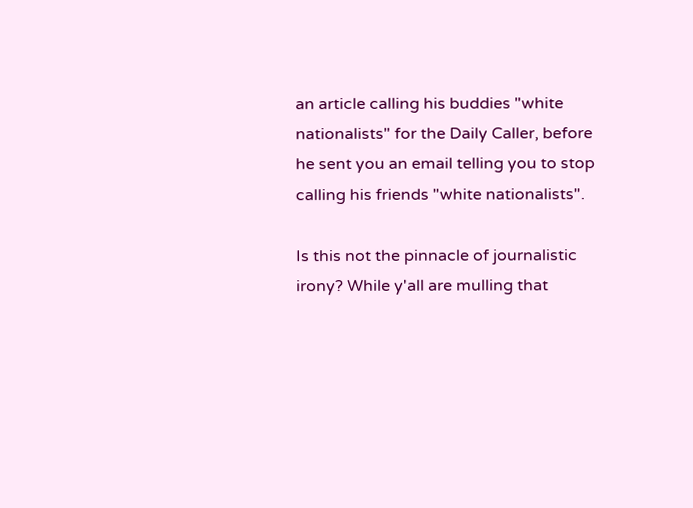an article calling his buddies "white nationalists" for the Daily Caller, before he sent you an email telling you to stop calling his friends "white nationalists".

Is this not the pinnacle of journalistic irony? While y'all are mulling that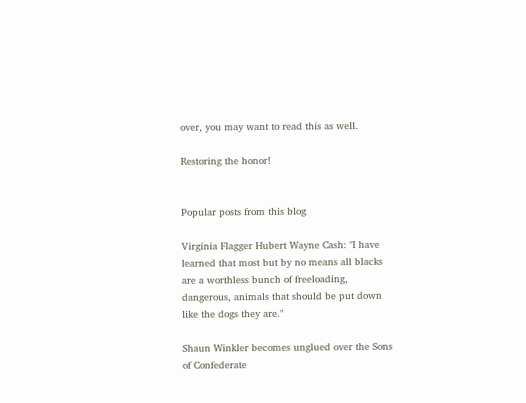over, you may want to read this as well.

Restoring the honor!


Popular posts from this blog

Virginia Flagger Hubert Wayne Cash: "I have learned that most but by no means all blacks are a worthless bunch of freeloading, dangerous, animals that should be put down like the dogs they are."

Shaun Winkler becomes unglued over the Sons of Confederate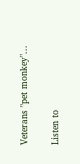Veterans "pet monkey"...

Listen to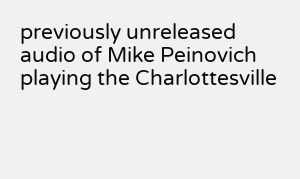previously unreleased audio of Mike Peinovich playing the Charlottesville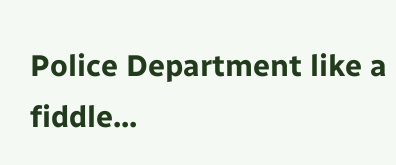Police Department like a fiddle...